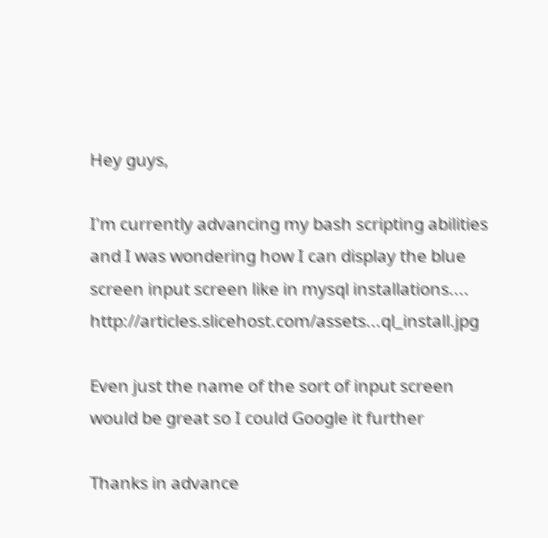Hey guys,

I'm currently advancing my bash scripting abilities and I was wondering how I can display the blue screen input screen like in mysql installations.... http://articles.slicehost.com/assets...ql_install.jpg

Even just the name of the sort of input screen would be great so I could Google it further

Thanks in advance